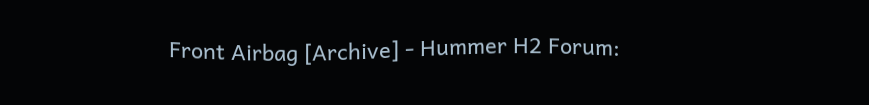Front Airbag [Archive] - Hummer H2 Forum: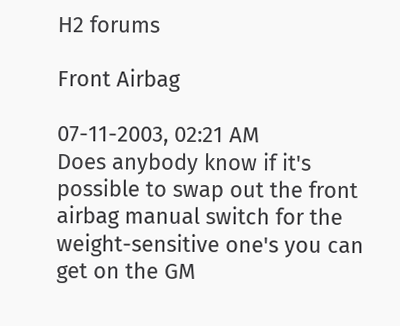H2 forums

Front Airbag

07-11-2003, 02:21 AM
Does anybody know if it's possible to swap out the front airbag manual switch for the weight-sensitive one's you can get on the GM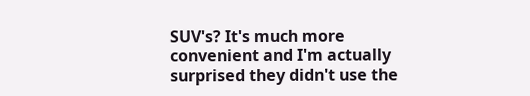SUV's? It's much more convenient and I'm actually surprised they didn't use the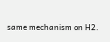same mechanism on H2.